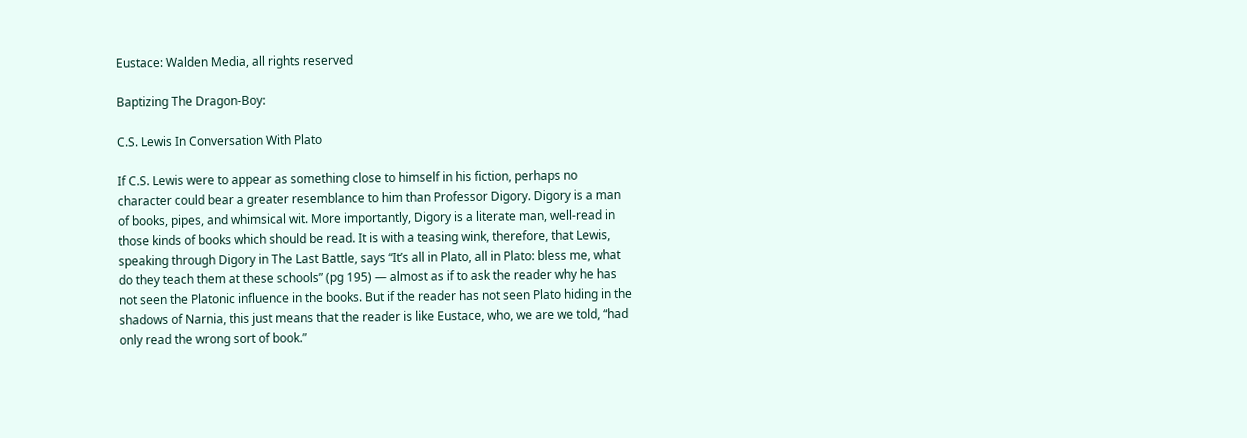Eustace: Walden Media, all rights reserved

Baptizing The Dragon-Boy:

C.S. Lewis In Conversation With Plato

If C.S. Lewis were to appear as something close to himself in his fiction, perhaps no character could bear a greater resemblance to him than Professor Digory. Digory is a man of books, pipes, and whimsical wit. More importantly, Digory is a literate man, well-read in those kinds of books which should be read. It is with a teasing wink, therefore, that Lewis, speaking through Digory in The Last Battle, says “It’s all in Plato, all in Plato: bless me, what do they teach them at these schools” (pg 195) — almost as if to ask the reader why he has not seen the Platonic influence in the books. But if the reader has not seen Plato hiding in the shadows of Narnia, this just means that the reader is like Eustace, who, we are we told, “had only read the wrong sort of book.”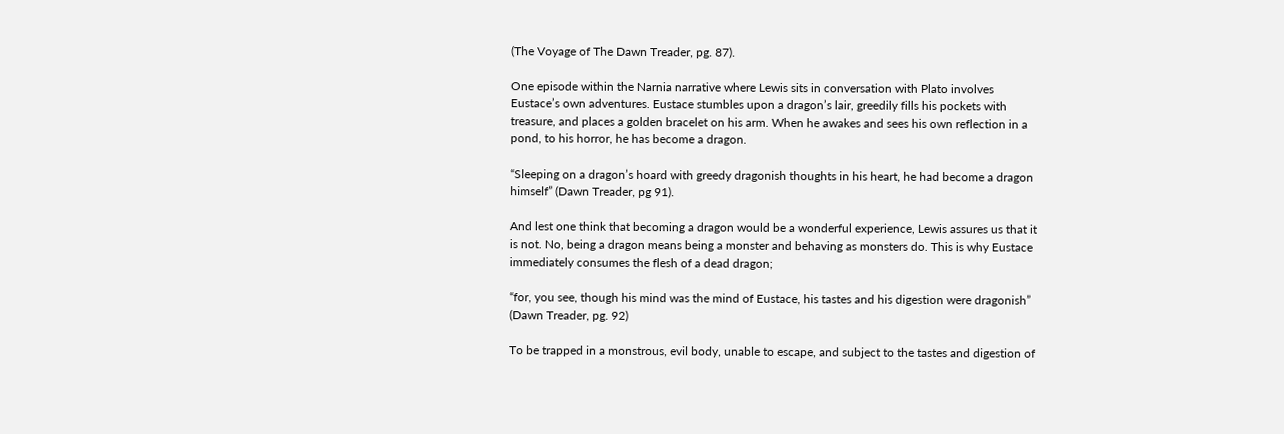(The Voyage of The Dawn Treader, pg. 87).

One episode within the Narnia narrative where Lewis sits in conversation with Plato involves Eustace’s own adventures. Eustace stumbles upon a dragon’s lair, greedily fills his pockets with treasure, and places a golden bracelet on his arm. When he awakes and sees his own reflection in a pond, to his horror, he has become a dragon.

“Sleeping on a dragon’s hoard with greedy dragonish thoughts in his heart, he had become a dragon himself” (Dawn Treader, pg 91).

And lest one think that becoming a dragon would be a wonderful experience, Lewis assures us that it is not. No, being a dragon means being a monster and behaving as monsters do. This is why Eustace immediately consumes the flesh of a dead dragon;

“for, you see, though his mind was the mind of Eustace, his tastes and his digestion were dragonish” (Dawn Treader, pg. 92)

To be trapped in a monstrous, evil body, unable to escape, and subject to the tastes and digestion of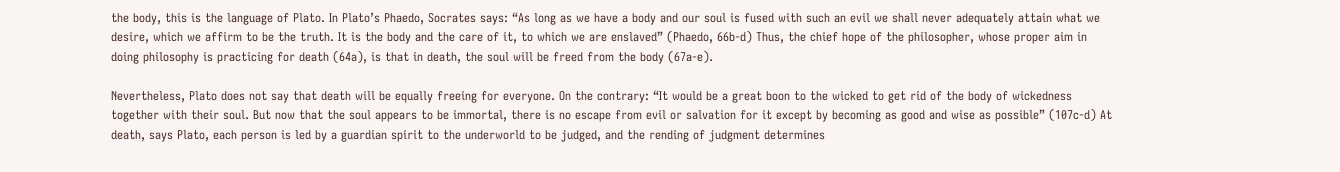the body, this is the language of Plato. In Plato’s Phaedo, Socrates says: “As long as we have a body and our soul is fused with such an evil we shall never adequately attain what we desire, which we affirm to be the truth. It is the body and the care of it, to which we are enslaved” (Phaedo, 66b-d) Thus, the chief hope of the philosopher, whose proper aim in doing philosophy is practicing for death (64a), is that in death, the soul will be freed from the body (67a-e).

Nevertheless, Plato does not say that death will be equally freeing for everyone. On the contrary: “It would be a great boon to the wicked to get rid of the body of wickedness together with their soul. But now that the soul appears to be immortal, there is no escape from evil or salvation for it except by becoming as good and wise as possible” (107c-d) At death, says Plato, each person is led by a guardian spirit to the underworld to be judged, and the rending of judgment determines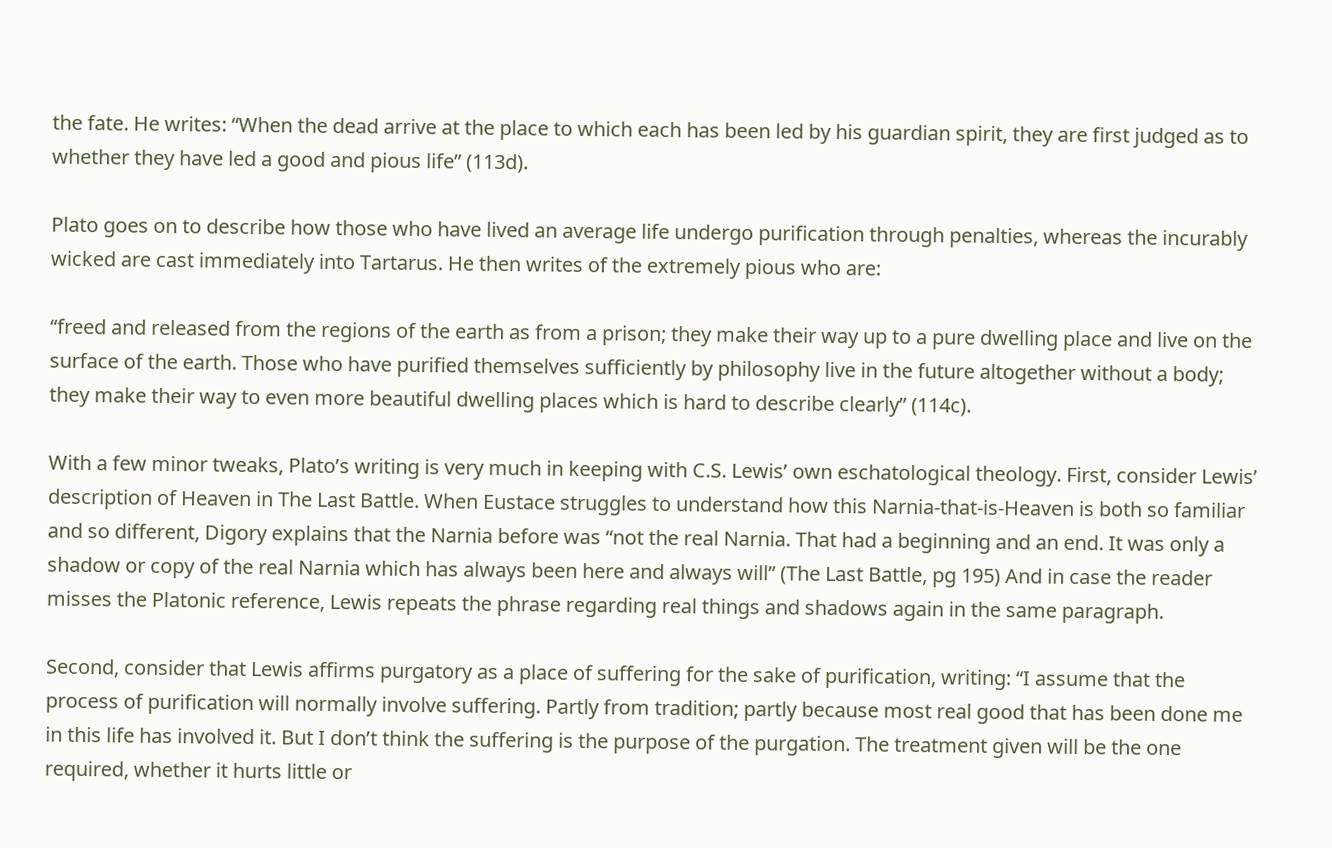the fate. He writes: “When the dead arrive at the place to which each has been led by his guardian spirit, they are first judged as to whether they have led a good and pious life” (113d).

Plato goes on to describe how those who have lived an average life undergo purification through penalties, whereas the incurably wicked are cast immediately into Tartarus. He then writes of the extremely pious who are:

“freed and released from the regions of the earth as from a prison; they make their way up to a pure dwelling place and live on the surface of the earth. Those who have purified themselves sufficiently by philosophy live in the future altogether without a body; they make their way to even more beautiful dwelling places which is hard to describe clearly” (114c).

With a few minor tweaks, Plato’s writing is very much in keeping with C.S. Lewis’ own eschatological theology. First, consider Lewis’ description of Heaven in The Last Battle. When Eustace struggles to understand how this Narnia-that-is-Heaven is both so familiar and so different, Digory explains that the Narnia before was “not the real Narnia. That had a beginning and an end. It was only a shadow or copy of the real Narnia which has always been here and always will” (The Last Battle, pg 195) And in case the reader misses the Platonic reference, Lewis repeats the phrase regarding real things and shadows again in the same paragraph.

Second, consider that Lewis affirms purgatory as a place of suffering for the sake of purification, writing: “I assume that the process of purification will normally involve suffering. Partly from tradition; partly because most real good that has been done me in this life has involved it. But I don’t think the suffering is the purpose of the purgation. The treatment given will be the one required, whether it hurts little or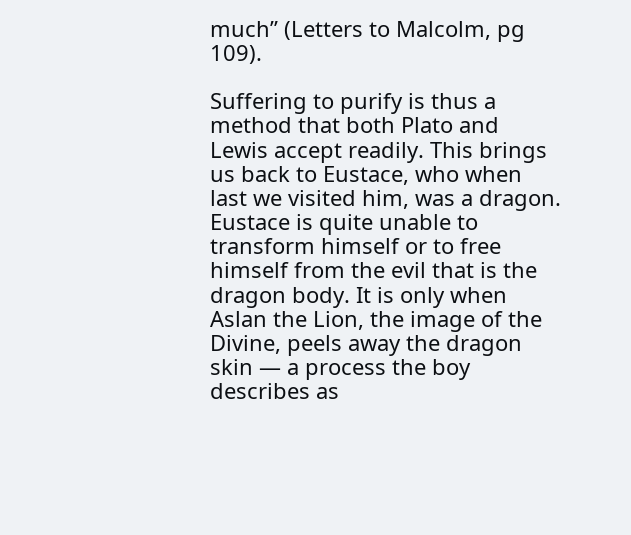much” (Letters to Malcolm, pg 109).

Suffering to purify is thus a method that both Plato and Lewis accept readily. This brings us back to Eustace, who when last we visited him, was a dragon. Eustace is quite unable to transform himself or to free himself from the evil that is the dragon body. It is only when Aslan the Lion, the image of the Divine, peels away the dragon skin — a process the boy describes as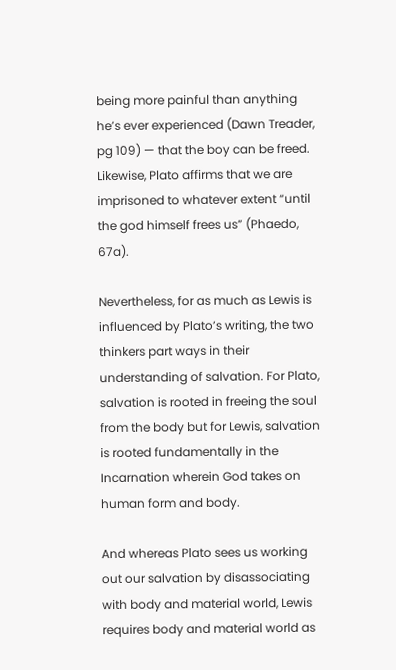being more painful than anything he’s ever experienced (Dawn Treader, pg 109) — that the boy can be freed. Likewise, Plato affirms that we are imprisoned to whatever extent “until the god himself frees us” (Phaedo, 67a).

Nevertheless, for as much as Lewis is influenced by Plato’s writing, the two thinkers part ways in their understanding of salvation. For Plato, salvation is rooted in freeing the soul from the body but for Lewis, salvation is rooted fundamentally in the Incarnation wherein God takes on human form and body.

And whereas Plato sees us working out our salvation by disassociating with body and material world, Lewis requires body and material world as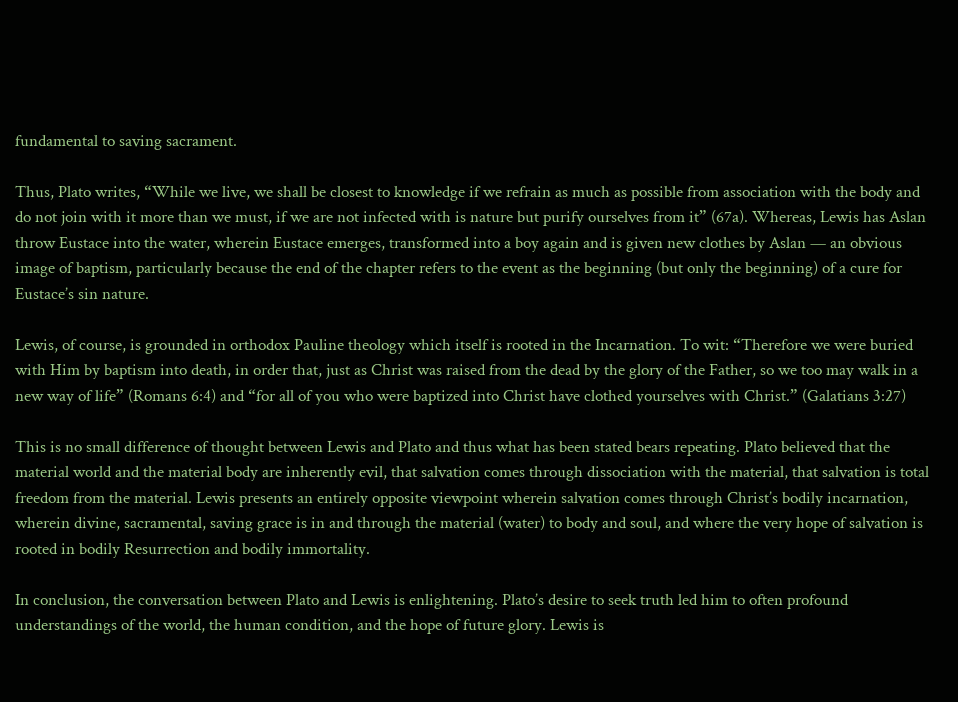fundamental to saving sacrament.

Thus, Plato writes, “While we live, we shall be closest to knowledge if we refrain as much as possible from association with the body and do not join with it more than we must, if we are not infected with is nature but purify ourselves from it” (67a). Whereas, Lewis has Aslan throw Eustace into the water, wherein Eustace emerges, transformed into a boy again and is given new clothes by Aslan — an obvious image of baptism, particularly because the end of the chapter refers to the event as the beginning (but only the beginning) of a cure for Eustace’s sin nature.

Lewis, of course, is grounded in orthodox Pauline theology which itself is rooted in the Incarnation. To wit: “Therefore we were buried with Him by baptism into death, in order that, just as Christ was raised from the dead by the glory of the Father, so we too may walk in a new way of life” (Romans 6:4) and “for all of you who were baptized into Christ have clothed yourselves with Christ.” (Galatians 3:27)

This is no small difference of thought between Lewis and Plato and thus what has been stated bears repeating. Plato believed that the material world and the material body are inherently evil, that salvation comes through dissociation with the material, that salvation is total freedom from the material. Lewis presents an entirely opposite viewpoint wherein salvation comes through Christ’s bodily incarnation, wherein divine, sacramental, saving grace is in and through the material (water) to body and soul, and where the very hope of salvation is rooted in bodily Resurrection and bodily immortality.

In conclusion, the conversation between Plato and Lewis is enlightening. Plato’s desire to seek truth led him to often profound understandings of the world, the human condition, and the hope of future glory. Lewis is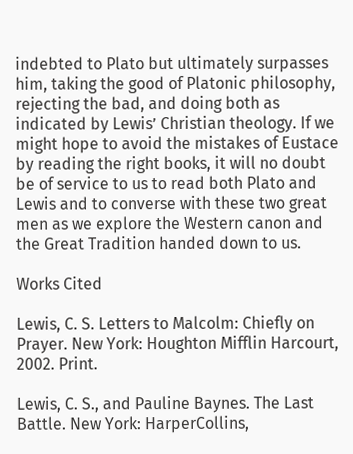indebted to Plato but ultimately surpasses him, taking the good of Platonic philosophy, rejecting the bad, and doing both as indicated by Lewis’ Christian theology. If we might hope to avoid the mistakes of Eustace by reading the right books, it will no doubt be of service to us to read both Plato and Lewis and to converse with these two great men as we explore the Western canon and the Great Tradition handed down to us.

Works Cited

Lewis, C. S. Letters to Malcolm: Chiefly on Prayer. New York: Houghton Mifflin Harcourt, 2002. Print.

Lewis, C. S., and Pauline Baynes. The Last Battle. New York: HarperCollins,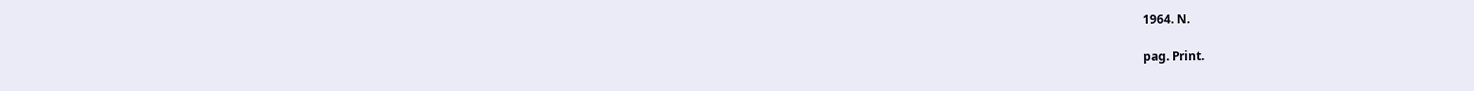1964. N.

pag. Print.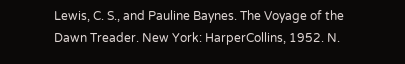Lewis, C. S., and Pauline Baynes. The Voyage of the Dawn Treader. New York: HarperCollins, 1952. N.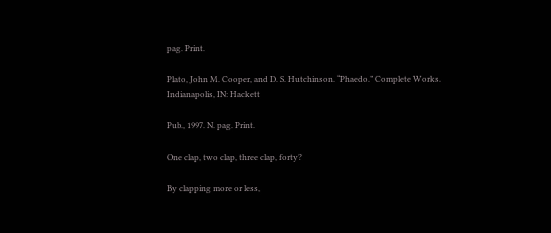pag. Print.

Plato, John M. Cooper, and D. S. Hutchinson. “Phaedo.” Complete Works. Indianapolis, IN: Hackett

Pub., 1997. N. pag. Print.

One clap, two clap, three clap, forty?

By clapping more or less,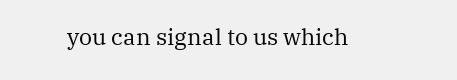you can signal to us which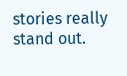stories really stand out.